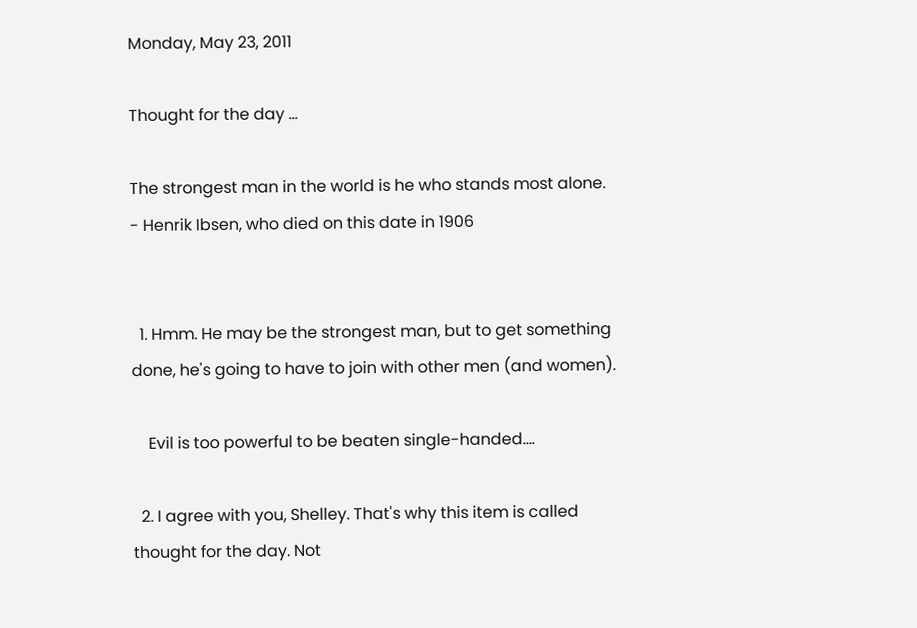Monday, May 23, 2011

Thought for the day ...

The strongest man in the world is he who stands most alone.
- Henrik Ibsen, who died on this date in 1906


  1. Hmm. He may be the strongest man, but to get something done, he's going to have to join with other men (and women).

    Evil is too powerful to be beaten single-handed....

  2. I agree with you, Shelley. That's why this item is called thought for the day. Not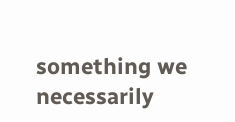something we necessarily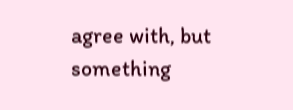agree with, but something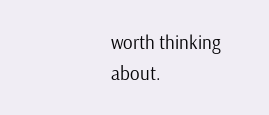worth thinking about.